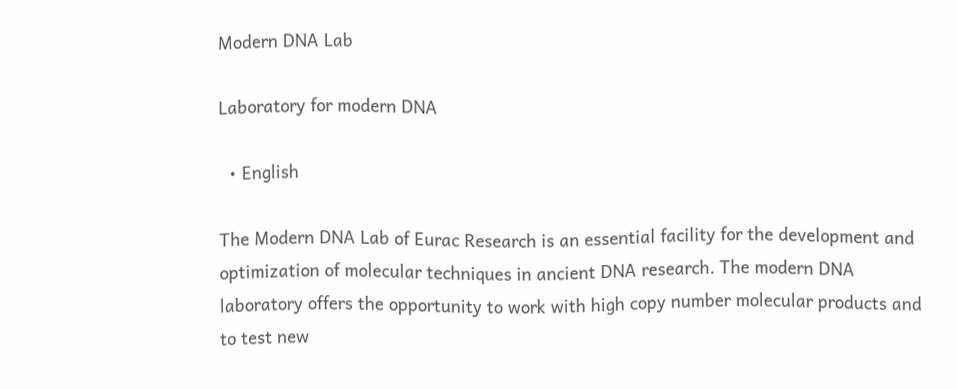Modern DNA Lab

Laboratory for modern DNA

  • English

The Modern DNA Lab of Eurac Research is an essential facility for the development and optimization of molecular techniques in ancient DNA research. The modern DNA laboratory offers the opportunity to work with high copy number molecular products and to test new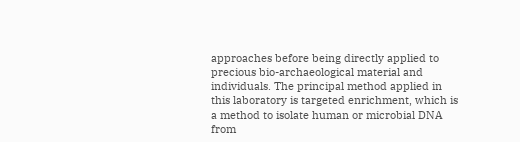approaches before being directly applied to precious bio-archaeological material and individuals. The principal method applied in this laboratory is targeted enrichment, which is a method to isolate human or microbial DNA from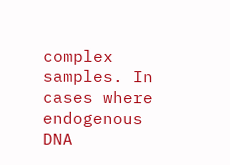complex samples. In cases where endogenous DNA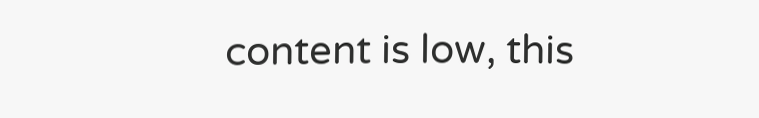content is low, this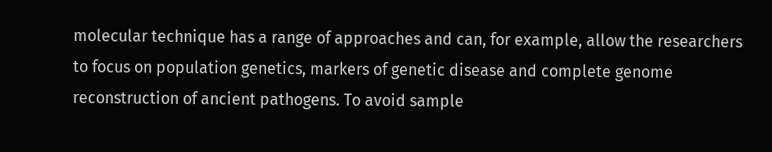molecular technique has a range of approaches and can, for example, allow the researchers to focus on population genetics, markers of genetic disease and complete genome reconstruction of ancient pathogens. To avoid sample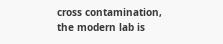cross contamination, the modern lab is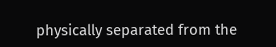physically separated from the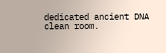dedicated ancient DNA clean room.